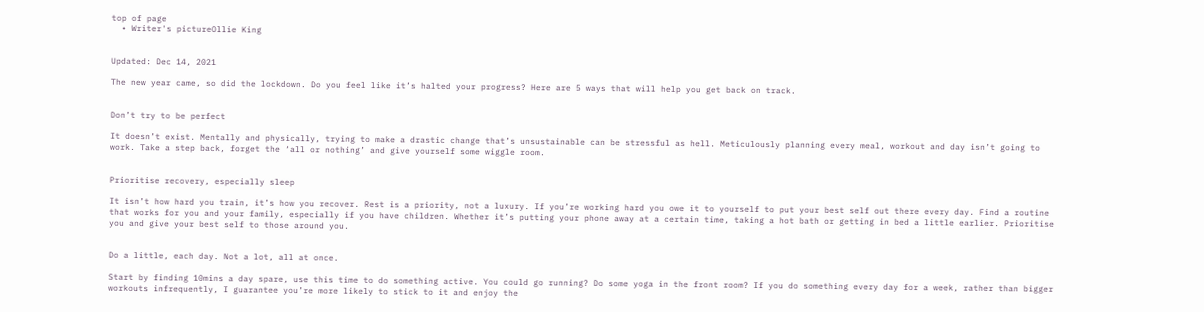top of page
  • Writer's pictureOllie King


Updated: Dec 14, 2021

The new year came, so did the lockdown. Do you feel like it’s halted your progress? Here are 5 ways that will help you get back on track.


Don’t try to be perfect

It doesn’t exist. Mentally and physically, trying to make a drastic change that’s unsustainable can be stressful as hell. Meticulously planning every meal, workout and day isn’t going to work. Take a step back, forget the ‘all or nothing’ and give yourself some wiggle room.


Prioritise recovery, especially sleep

It isn’t how hard you train, it’s how you recover. Rest is a priority, not a luxury. If you’re working hard you owe it to yourself to put your best self out there every day. Find a routine that works for you and your family, especially if you have children. Whether it’s putting your phone away at a certain time, taking a hot bath or getting in bed a little earlier. Prioritise you and give your best self to those around you.


Do a little, each day. Not a lot, all at once.

Start by finding 10mins a day spare, use this time to do something active. You could go running? Do some yoga in the front room? If you do something every day for a week, rather than bigger workouts infrequently, I guarantee you’re more likely to stick to it and enjoy the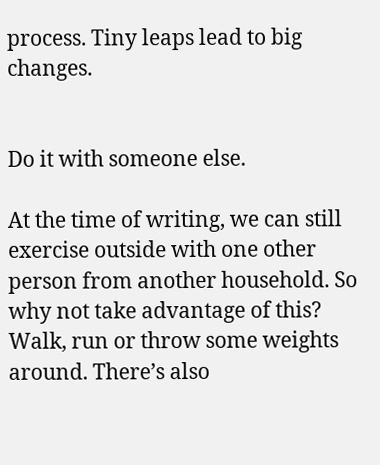process. Tiny leaps lead to big changes.


Do it with someone else.

At the time of writing, we can still exercise outside with one other person from another household. So why not take advantage of this? Walk, run or throw some weights around. There’s also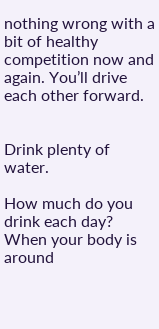nothing wrong with a bit of healthy competition now and again. You’ll drive each other forward.


Drink plenty of water.

How much do you drink each day? When your body is around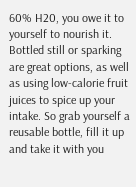60% H20, you owe it to yourself to nourish it. Bottled still or sparking are great options, as well as using low-calorie fruit juices to spice up your intake. So grab yourself a reusable bottle, fill it up and take it with you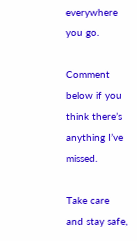everywhere you go.

Comment below if you think there’s anything I’ve missed.

Take care and stay safe,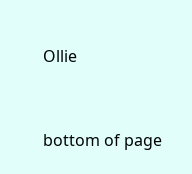Ollie



bottom of page